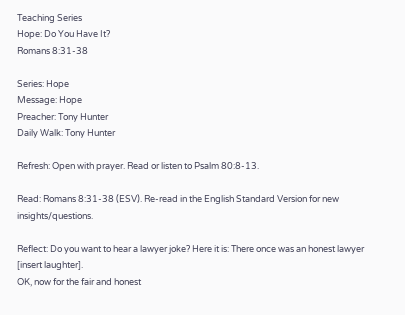Teaching Series
Hope: Do You Have It?
Romans 8:31-38

Series: Hope
Message: Hope
Preacher: Tony Hunter
Daily Walk: Tony Hunter

Refresh: Open with prayer. Read or listen to Psalm 80:8-13.

Read: Romans 8:31-38 (ESV). Re-read in the English Standard Version for new insights/questions.

Reflect: Do you want to hear a lawyer joke? Here it is: There once was an honest lawyer [insert laughter].
OK, now for the fair and honest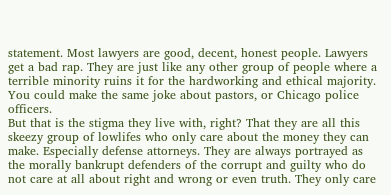statement. Most lawyers are good, decent, honest people. Lawyers get a bad rap. They are just like any other group of people where a terrible minority ruins it for the hardworking and ethical majority. You could make the same joke about pastors, or Chicago police officers.
But that is the stigma they live with, right? That they are all this skeezy group of lowlifes who only care about the money they can make. Especially defense attorneys. They are always portrayed as the morally bankrupt defenders of the corrupt and guilty who do not care at all about right and wrong or even truth. They only care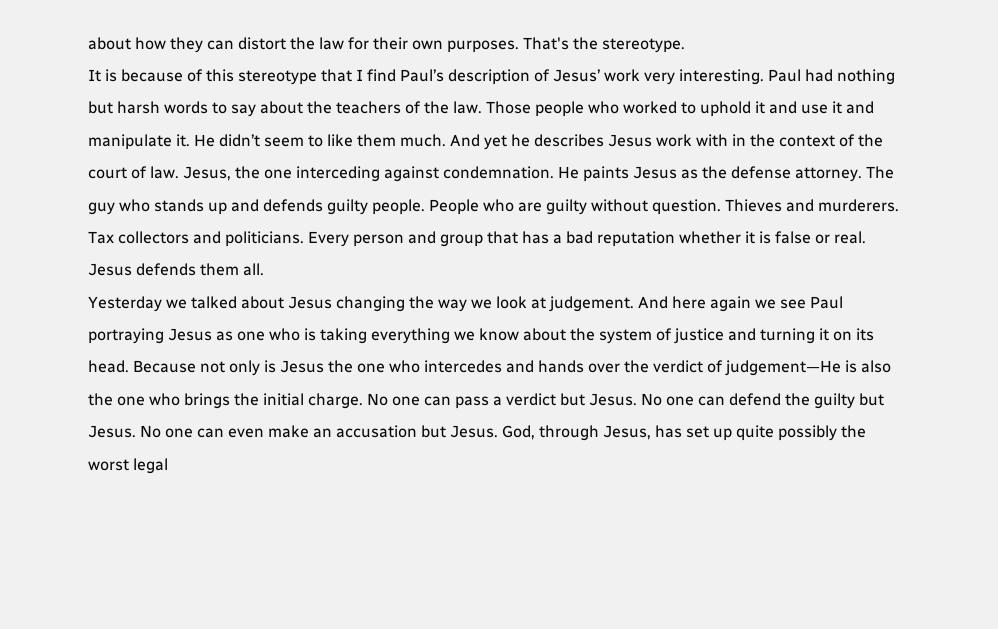about how they can distort the law for their own purposes. That's the stereotype.
It is because of this stereotype that I find Paul’s description of Jesus’ work very interesting. Paul had nothing but harsh words to say about the teachers of the law. Those people who worked to uphold it and use it and manipulate it. He didn’t seem to like them much. And yet he describes Jesus work with in the context of the court of law. Jesus, the one interceding against condemnation. He paints Jesus as the defense attorney. The guy who stands up and defends guilty people. People who are guilty without question. Thieves and murderers. Tax collectors and politicians. Every person and group that has a bad reputation whether it is false or real. Jesus defends them all.
Yesterday we talked about Jesus changing the way we look at judgement. And here again we see Paul portraying Jesus as one who is taking everything we know about the system of justice and turning it on its head. Because not only is Jesus the one who intercedes and hands over the verdict of judgement—He is also the one who brings the initial charge. No one can pass a verdict but Jesus. No one can defend the guilty but Jesus. No one can even make an accusation but Jesus. God, through Jesus, has set up quite possibly the worst legal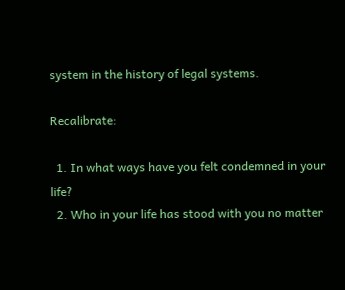system in the history of legal systems.

Recalibrate:

  1. In what ways have you felt condemned in your life?
  2. Who in your life has stood with you no matter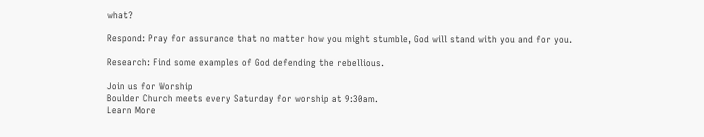what?

Respond: Pray for assurance that no matter how you might stumble, God will stand with you and for you.

Research: Find some examples of God defending the rebellious.

Join us for Worship
Boulder Church meets every Saturday for worship at 9:30am.
Learn More